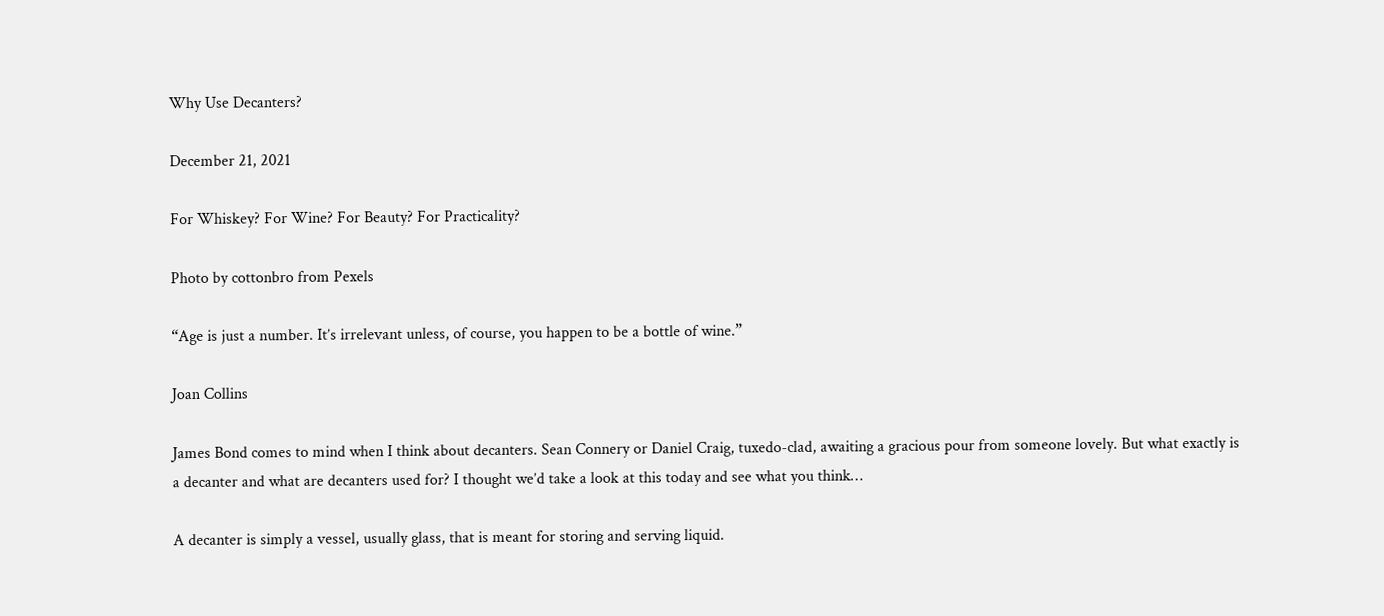Why Use Decanters?

December 21, 2021

For Whiskey? For Wine? For Beauty? For Practicality?

Photo by cottonbro from Pexels

“Age is just a number. It’s irrelevant unless, of course, you happen to be a bottle of wine.”

Joan Collins

James Bond comes to mind when I think about decanters. Sean Connery or Daniel Craig, tuxedo-clad, awaiting a gracious pour from someone lovely. But what exactly is a decanter and what are decanters used for? I thought we’d take a look at this today and see what you think…

A decanter is simply a vessel, usually glass, that is meant for storing and serving liquid.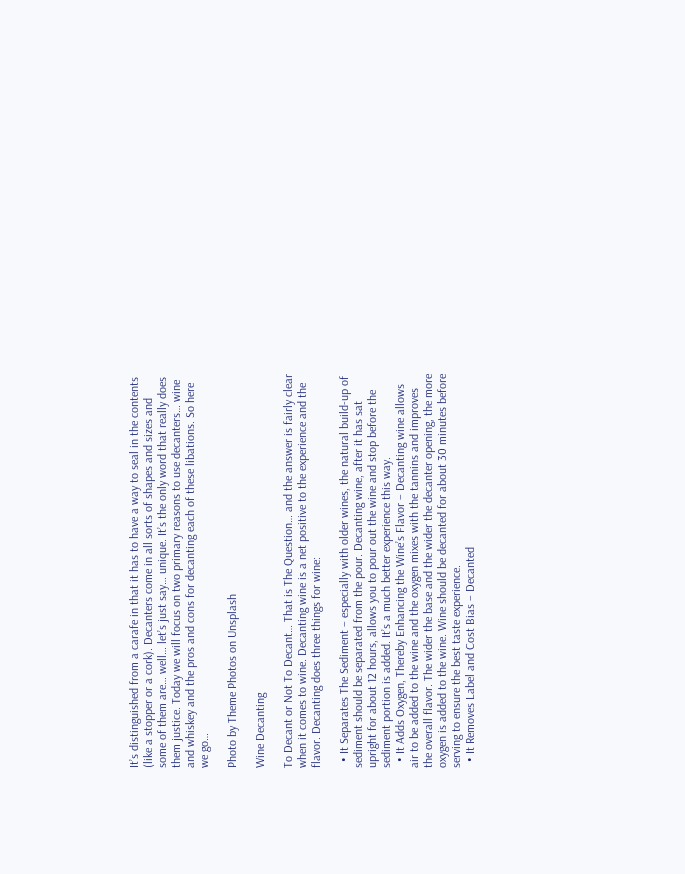It’s distinguished from a carafe in that it has to have a way to seal in the contents (like a stopper or a cork). Decanters come in all sorts of shapes and sizes and some of them are… well… let’s just say… unique. It’s the only word that really does them justice. Today we will focus on two primary reasons to use decanters… wine and whiskey and the pros and cons for decanting each of these libations. So here we go…

Photo by Theme Photos on Unsplash

Wine Decanting

To Decant or Not To Decant… That is The Question… and the answer is fairly clear when it comes to wine. Decanting wine is a net positive to the experience and the flavor. Decanting does three things for wine:

  • It Separates The Sediment – especially with older wines, the natural build-up of sediment should be separated from the pour. Decanting wine, after it has sat upright for about 12 hours, allows you to pour out the wine and stop before the sediment portion is added. It’s a much better experience this way.
  • It Adds Oxygen, Thereby Enhancing the Wine’s Flavor – Decanting wine allows air to be added to the wine and the oxygen mixes with the tannins and improves the overall flavor. The wider the base and the wider the decanter opening, the more oxygen is added to the wine. Wine should be decanted for about 30 minutes before serving to ensure the best taste experience.
  • It Removes Label and Cost Bias – Decanted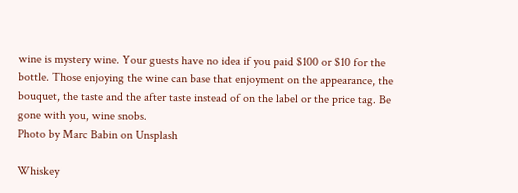wine is mystery wine. Your guests have no idea if you paid $100 or $10 for the bottle. Those enjoying the wine can base that enjoyment on the appearance, the bouquet, the taste and the after taste instead of on the label or the price tag. Be gone with you, wine snobs.
Photo by Marc Babin on Unsplash

Whiskey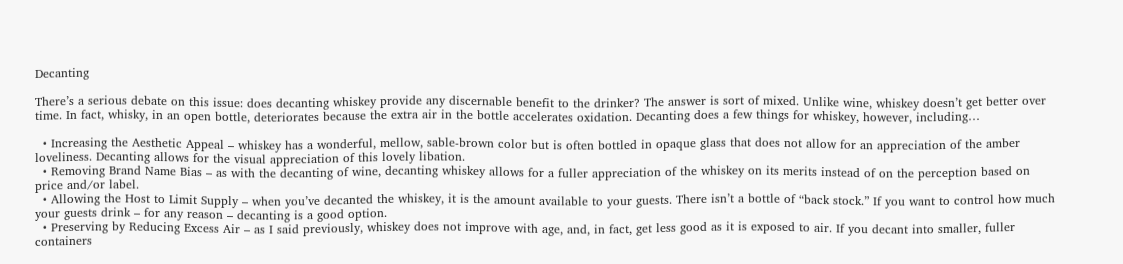Decanting

There’s a serious debate on this issue: does decanting whiskey provide any discernable benefit to the drinker? The answer is sort of mixed. Unlike wine, whiskey doesn’t get better over time. In fact, whisky, in an open bottle, deteriorates because the extra air in the bottle accelerates oxidation. Decanting does a few things for whiskey, however, including…

  • Increasing the Aesthetic Appeal – whiskey has a wonderful, mellow, sable-brown color but is often bottled in opaque glass that does not allow for an appreciation of the amber loveliness. Decanting allows for the visual appreciation of this lovely libation.
  • Removing Brand Name Bias – as with the decanting of wine, decanting whiskey allows for a fuller appreciation of the whiskey on its merits instead of on the perception based on price and/or label.
  • Allowing the Host to Limit Supply – when you’ve decanted the whiskey, it is the amount available to your guests. There isn’t a bottle of “back stock.” If you want to control how much your guests drink – for any reason – decanting is a good option.
  • Preserving by Reducing Excess Air – as I said previously, whiskey does not improve with age, and, in fact, get less good as it is exposed to air. If you decant into smaller, fuller containers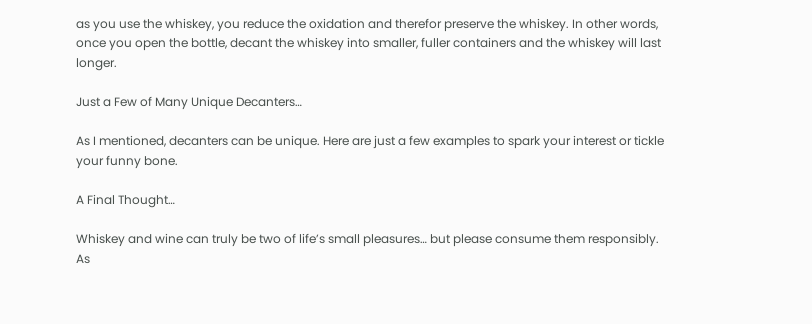as you use the whiskey, you reduce the oxidation and therefor preserve the whiskey. In other words, once you open the bottle, decant the whiskey into smaller, fuller containers and the whiskey will last longer.

Just a Few of Many Unique Decanters…

As I mentioned, decanters can be unique. Here are just a few examples to spark your interest or tickle your funny bone.

A Final Thought…

Whiskey and wine can truly be two of life’s small pleasures… but please consume them responsibly. As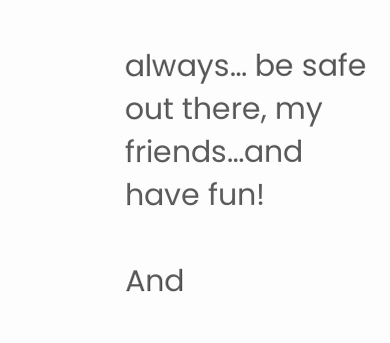always… be safe out there, my friends…and have fun!

And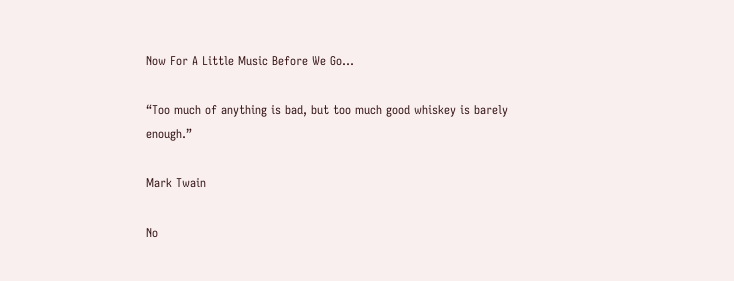Now For A Little Music Before We Go…

“Too much of anything is bad, but too much good whiskey is barely enough.”

Mark Twain

No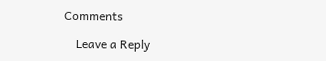Comments

    Leave a Reply